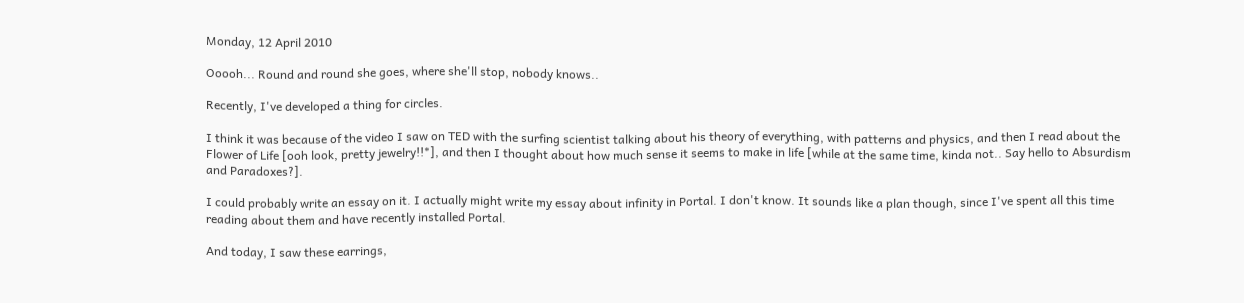Monday, 12 April 2010

Ooooh... Round and round she goes, where she'll stop, nobody knows..

Recently, I've developed a thing for circles.

I think it was because of the video I saw on TED with the surfing scientist talking about his theory of everything, with patterns and physics, and then I read about the Flower of Life [ooh look, pretty jewelry!!*], and then I thought about how much sense it seems to make in life [while at the same time, kinda not.. Say hello to Absurdism and Paradoxes?].

I could probably write an essay on it. I actually might write my essay about infinity in Portal. I don't know. It sounds like a plan though, since I've spent all this time reading about them and have recently installed Portal.

And today, I saw these earrings,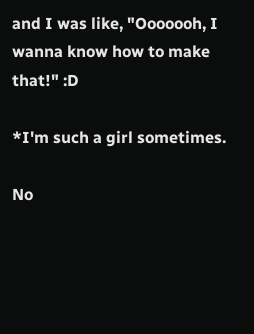and I was like, "Ooooooh, I wanna know how to make that!" :D

*I'm such a girl sometimes.

No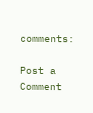comments:

Post a Comment